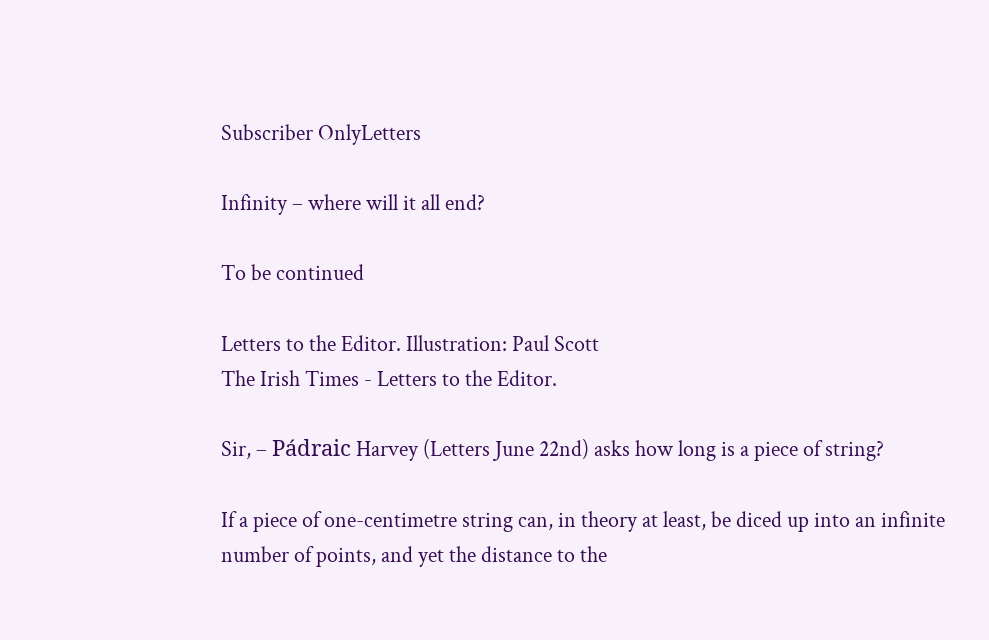Subscriber OnlyLetters

Infinity – where will it all end?

To be continued

Letters to the Editor. Illustration: Paul Scott
The Irish Times - Letters to the Editor.

Sir, – Pádraic Harvey (Letters June 22nd) asks how long is a piece of string?

If a piece of one-centimetre string can, in theory at least, be diced up into an infinite number of points, and yet the distance to the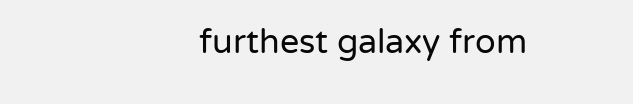furthest galaxy from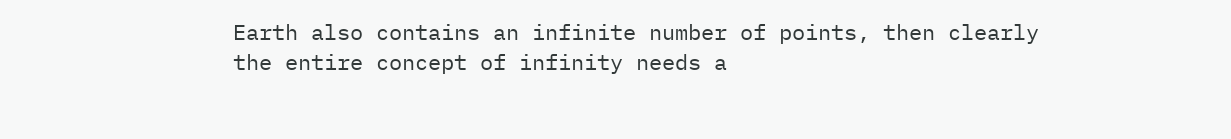Earth also contains an infinite number of points, then clearly the entire concept of infinity needs a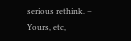serious rethink. – Yours, etc,